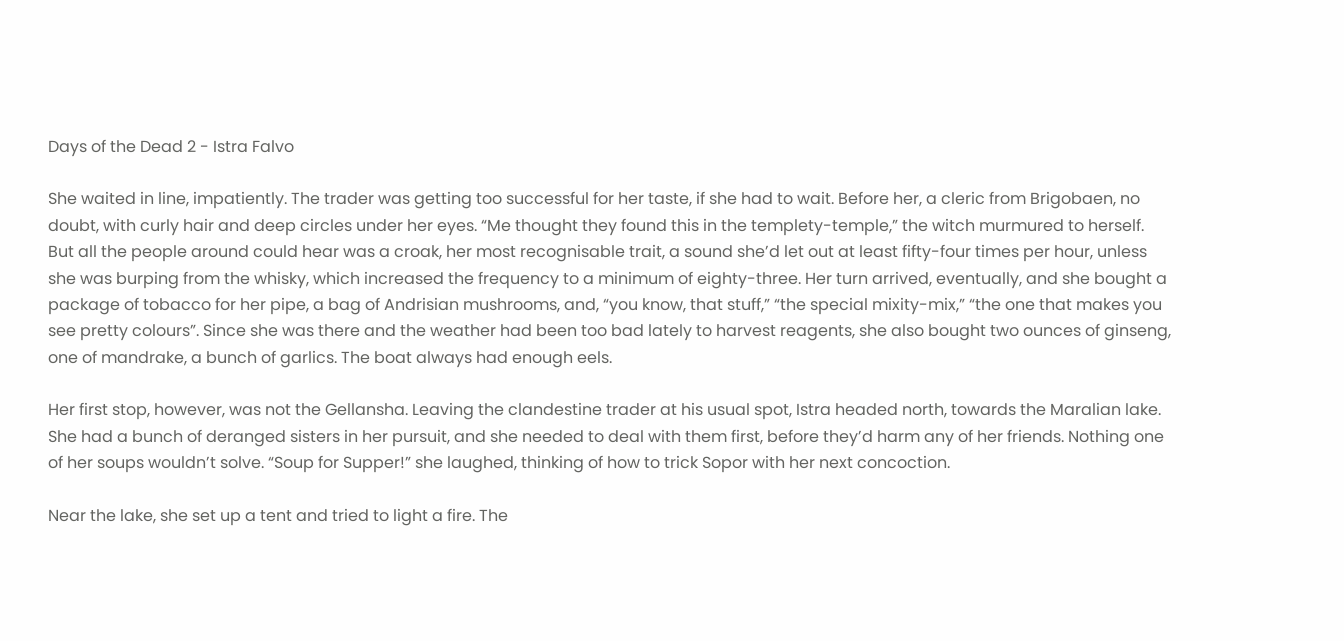Days of the Dead 2 - Istra Falvo

She waited in line, impatiently. The trader was getting too successful for her taste, if she had to wait. Before her, a cleric from Brigobaen, no doubt, with curly hair and deep circles under her eyes. “Me thought they found this in the templety-temple,” the witch murmured to herself. But all the people around could hear was a croak, her most recognisable trait, a sound she’d let out at least fifty-four times per hour, unless she was burping from the whisky, which increased the frequency to a minimum of eighty-three. Her turn arrived, eventually, and she bought a package of tobacco for her pipe, a bag of Andrisian mushrooms, and, “you know, that stuff,” “the special mixity-mix,” “the one that makes you see pretty colours”. Since she was there and the weather had been too bad lately to harvest reagents, she also bought two ounces of ginseng, one of mandrake, a bunch of garlics. The boat always had enough eels.

Her first stop, however, was not the Gellansha. Leaving the clandestine trader at his usual spot, Istra headed north, towards the Maralian lake. She had a bunch of deranged sisters in her pursuit, and she needed to deal with them first, before they’d harm any of her friends. Nothing one of her soups wouldn’t solve. “Soup for Supper!” she laughed, thinking of how to trick Sopor with her next concoction.

Near the lake, she set up a tent and tried to light a fire. The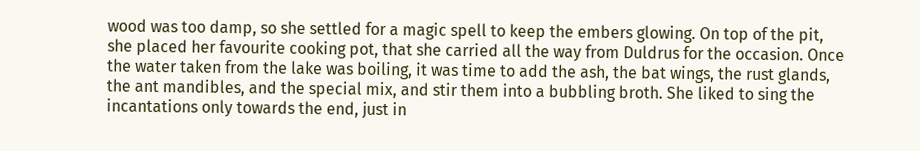wood was too damp, so she settled for a magic spell to keep the embers glowing. On top of the pit, she placed her favourite cooking pot, that she carried all the way from Duldrus for the occasion. Once the water taken from the lake was boiling, it was time to add the ash, the bat wings, the rust glands, the ant mandibles, and the special mix, and stir them into a bubbling broth. She liked to sing the incantations only towards the end, just in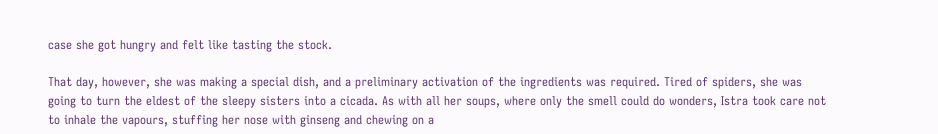case she got hungry and felt like tasting the stock.

That day, however, she was making a special dish, and a preliminary activation of the ingredients was required. Tired of spiders, she was going to turn the eldest of the sleepy sisters into a cicada. As with all her soups, where only the smell could do wonders, Istra took care not to inhale the vapours, stuffing her nose with ginseng and chewing on a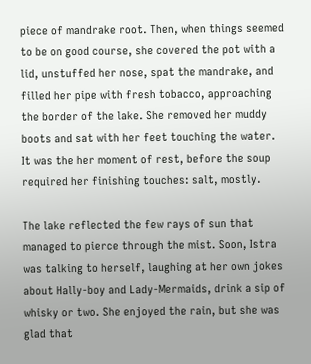piece of mandrake root. Then, when things seemed to be on good course, she covered the pot with a lid, unstuffed her nose, spat the mandrake, and filled her pipe with fresh tobacco, approaching the border of the lake. She removed her muddy boots and sat with her feet touching the water. It was the her moment of rest, before the soup required her finishing touches: salt, mostly.

The lake reflected the few rays of sun that managed to pierce through the mist. Soon, Istra was talking to herself, laughing at her own jokes about Hally-boy and Lady-Mermaids, drink a sip of whisky or two. She enjoyed the rain, but she was glad that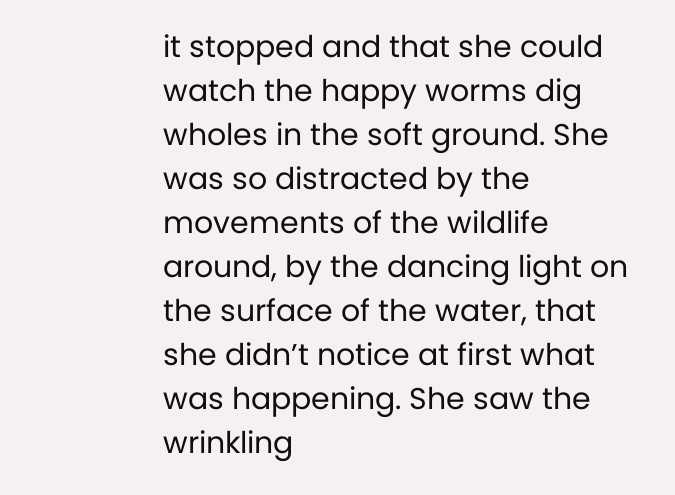it stopped and that she could watch the happy worms dig wholes in the soft ground. She was so distracted by the movements of the wildlife around, by the dancing light on the surface of the water, that she didn’t notice at first what was happening. She saw the wrinkling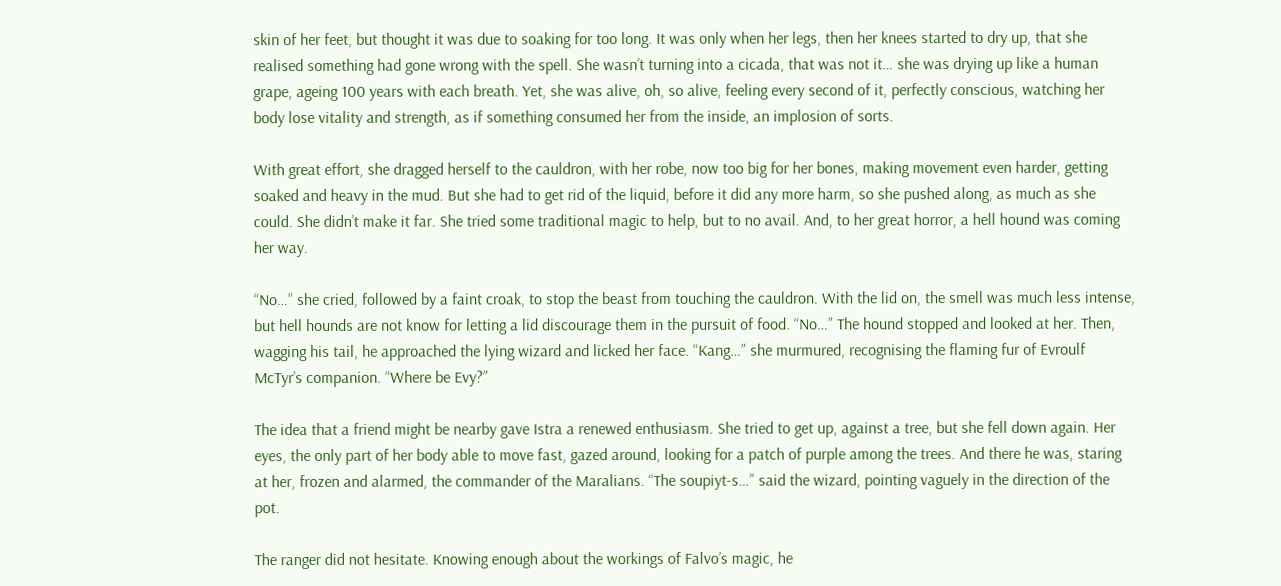skin of her feet, but thought it was due to soaking for too long. It was only when her legs, then her knees started to dry up, that she realised something had gone wrong with the spell. She wasn’t turning into a cicada, that was not it… she was drying up like a human grape, ageing 100 years with each breath. Yet, she was alive, oh, so alive, feeling every second of it, perfectly conscious, watching her body lose vitality and strength, as if something consumed her from the inside, an implosion of sorts.

With great effort, she dragged herself to the cauldron, with her robe, now too big for her bones, making movement even harder, getting soaked and heavy in the mud. But she had to get rid of the liquid, before it did any more harm, so she pushed along, as much as she could. She didn’t make it far. She tried some traditional magic to help, but to no avail. And, to her great horror, a hell hound was coming her way.

“No…” she cried, followed by a faint croak, to stop the beast from touching the cauldron. With the lid on, the smell was much less intense, but hell hounds are not know for letting a lid discourage them in the pursuit of food. “No…” The hound stopped and looked at her. Then, wagging his tail, he approached the lying wizard and licked her face. “Kang…” she murmured, recognising the flaming fur of Evroulf McTyr’s companion. “Where be Evy?”

The idea that a friend might be nearby gave Istra a renewed enthusiasm. She tried to get up, against a tree, but she fell down again. Her eyes, the only part of her body able to move fast, gazed around, looking for a patch of purple among the trees. And there he was, staring at her, frozen and alarmed, the commander of the Maralians. “The soupiyt-s…” said the wizard, pointing vaguely in the direction of the pot.

The ranger did not hesitate. Knowing enough about the workings of Falvo’s magic, he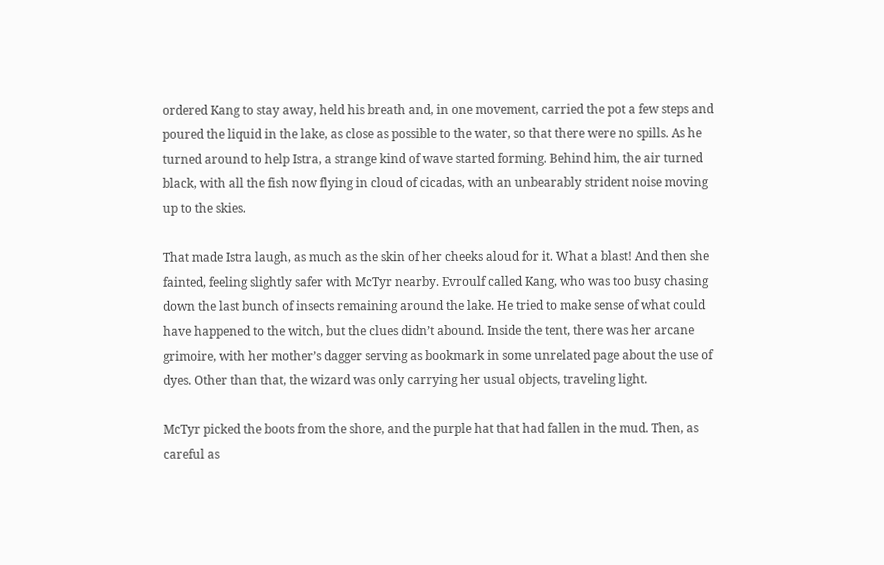ordered Kang to stay away, held his breath and, in one movement, carried the pot a few steps and poured the liquid in the lake, as close as possible to the water, so that there were no spills. As he turned around to help Istra, a strange kind of wave started forming. Behind him, the air turned black, with all the fish now flying in cloud of cicadas, with an unbearably strident noise moving up to the skies.

That made Istra laugh, as much as the skin of her cheeks aloud for it. What a blast! And then she fainted, feeling slightly safer with McTyr nearby. Evroulf called Kang, who was too busy chasing down the last bunch of insects remaining around the lake. He tried to make sense of what could have happened to the witch, but the clues didn’t abound. Inside the tent, there was her arcane grimoire, with her mother’s dagger serving as bookmark in some unrelated page about the use of dyes. Other than that, the wizard was only carrying her usual objects, traveling light.

McTyr picked the boots from the shore, and the purple hat that had fallen in the mud. Then, as careful as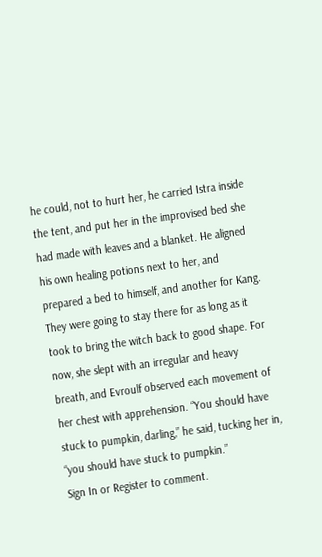he could, not to hurt her, he carried Istra inside the tent, and put her in the improvised bed she had made with leaves and a blanket. He aligned his own healing potions next to her, and prepared a bed to himself, and another for Kang. They were going to stay there for as long as it took to bring the witch back to good shape. For now, she slept with an irregular and heavy breath, and Evroulf observed each movement of her chest with apprehension. “You should have stuck to pumpkin, darling,” he said, tucking her in, “you should have stuck to pumpkin.”
Sign In or Register to comment.